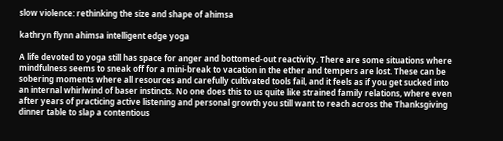slow violence: rethinking the size and shape of ahimsa

kathryn flynn ahimsa intelligent edge yoga

A life devoted to yoga still has space for anger and bottomed-out reactivity. There are some situations where mindfulness seems to sneak off for a mini-break to vacation in the ether and tempers are lost. These can be sobering moments where all resources and carefully cultivated tools fail, and it feels as if you get sucked into an internal whirlwind of baser instincts. No one does this to us quite like strained family relations, where even after years of practicing active listening and personal growth you still want to reach across the Thanksgiving dinner table to slap a contentious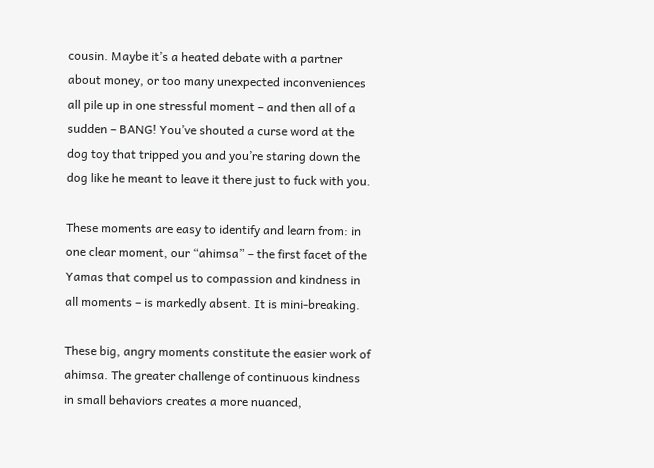cousin. Maybe it’s a heated debate with a partner about money, or too many unexpected inconveniences all pile up in one stressful moment – and then all of a sudden – BANG! You’ve shouted a curse word at the dog toy that tripped you and you’re staring down the dog like he meant to leave it there just to fuck with you.

These moments are easy to identify and learn from: in one clear moment, our “ahimsa” – the first facet of the Yamas that compel us to compassion and kindness in all moments – is markedly absent. It is mini-breaking.

These big, angry moments constitute the easier work of ahimsa. The greater challenge of continuous kindness in small behaviors creates a more nuanced,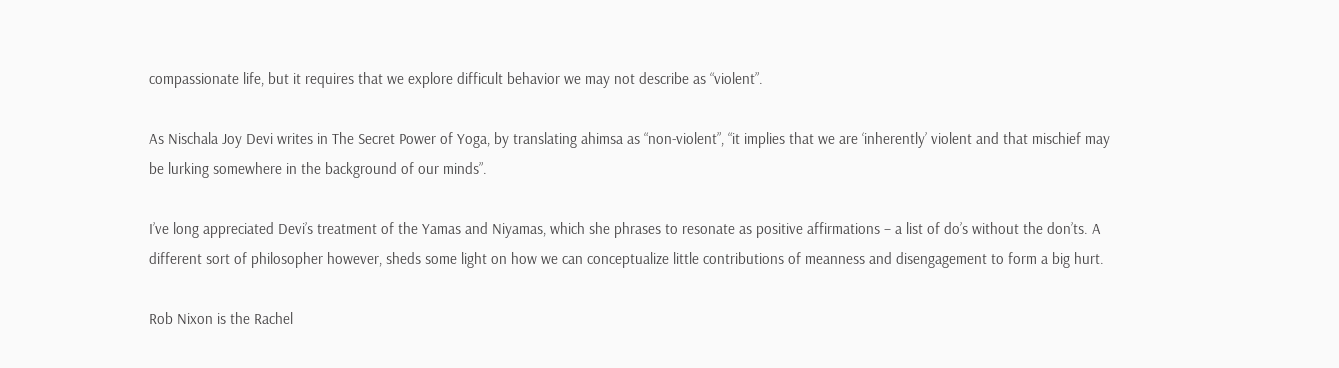compassionate life, but it requires that we explore difficult behavior we may not describe as “violent”.

As Nischala Joy Devi writes in The Secret Power of Yoga, by translating ahimsa as “non-violent”, “it implies that we are ‘inherently’ violent and that mischief may be lurking somewhere in the background of our minds”.

I’ve long appreciated Devi’s treatment of the Yamas and Niyamas, which she phrases to resonate as positive affirmations – a list of do’s without the don’ts. A different sort of philosopher however, sheds some light on how we can conceptualize little contributions of meanness and disengagement to form a big hurt.

Rob Nixon is the Rachel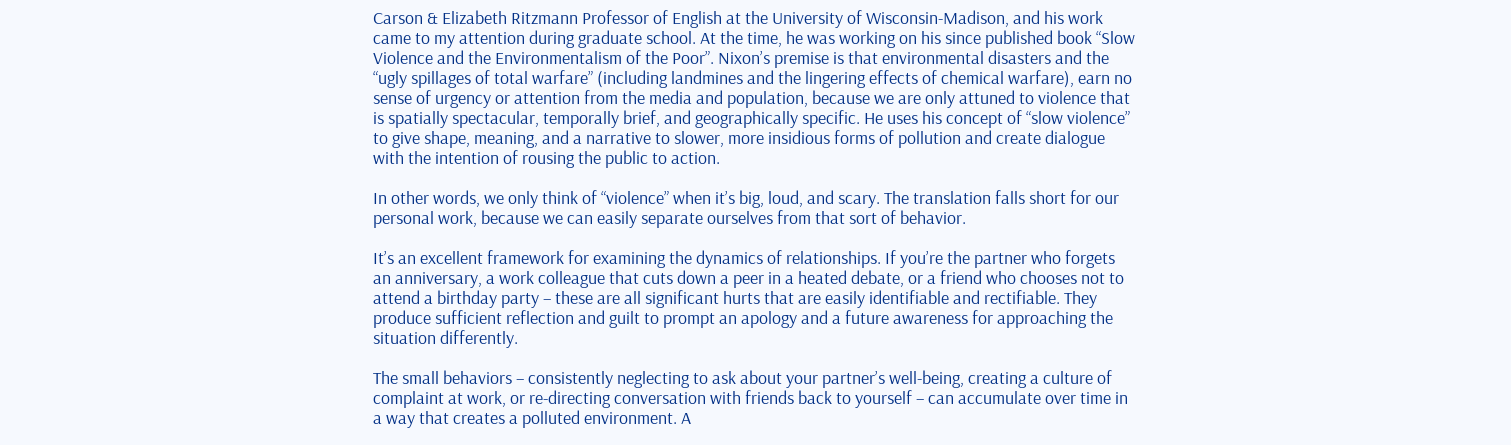Carson & Elizabeth Ritzmann Professor of English at the University of Wisconsin-Madison, and his work came to my attention during graduate school. At the time, he was working on his since published book “Slow Violence and the Environmentalism of the Poor”. Nixon’s premise is that environmental disasters and the “ugly spillages of total warfare” (including landmines and the lingering effects of chemical warfare), earn no sense of urgency or attention from the media and population, because we are only attuned to violence that is spatially spectacular, temporally brief, and geographically specific. He uses his concept of “slow violence” to give shape, meaning, and a narrative to slower, more insidious forms of pollution and create dialogue with the intention of rousing the public to action.

In other words, we only think of “violence” when it’s big, loud, and scary. The translation falls short for our personal work, because we can easily separate ourselves from that sort of behavior.

It’s an excellent framework for examining the dynamics of relationships. If you’re the partner who forgets an anniversary, a work colleague that cuts down a peer in a heated debate, or a friend who chooses not to attend a birthday party – these are all significant hurts that are easily identifiable and rectifiable. They produce sufficient reflection and guilt to prompt an apology and a future awareness for approaching the situation differently.

The small behaviors – consistently neglecting to ask about your partner’s well-being, creating a culture of complaint at work, or re-directing conversation with friends back to yourself – can accumulate over time in a way that creates a polluted environment. A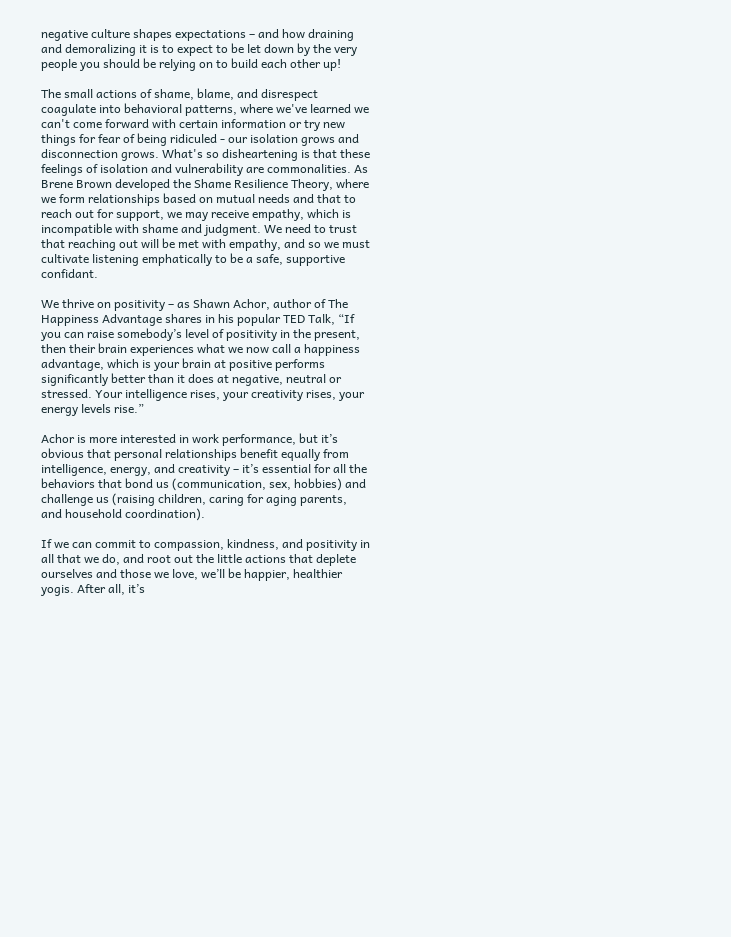negative culture shapes expectations – and how draining and demoralizing it is to expect to be let down by the very people you should be relying on to build each other up!

The small actions of shame, blame, and disrespect coagulate into behavioral patterns, where we've learned we can't come forward with certain information or try new things for fear of being ridiculed - our isolation grows and disconnection grows. What's so disheartening is that these feelings of isolation and vulnerability are commonalities. As Brene Brown developed the Shame Resilience Theory, where we form relationships based on mutual needs and that to reach out for support, we may receive empathy, which is incompatible with shame and judgment. We need to trust that reaching out will be met with empathy, and so we must cultivate listening emphatically to be a safe, supportive confidant.

We thrive on positivity – as Shawn Achor, author of The Happiness Advantage shares in his popular TED Talk, “If you can raise somebody’s level of positivity in the present, then their brain experiences what we now call a happiness advantage, which is your brain at positive performs significantly better than it does at negative, neutral or stressed. Your intelligence rises, your creativity rises, your energy levels rise.”

Achor is more interested in work performance, but it’s obvious that personal relationships benefit equally from intelligence, energy, and creativity – it’s essential for all the behaviors that bond us (communication, sex, hobbies) and challenge us (raising children, caring for aging parents, and household coordination).

If we can commit to compassion, kindness, and positivity in all that we do, and root out the little actions that deplete ourselves and those we love, we’ll be happier, healthier yogis. After all, it’s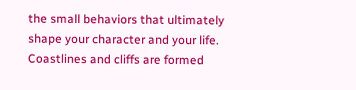the small behaviors that ultimately shape your character and your life. Coastlines and cliffs are formed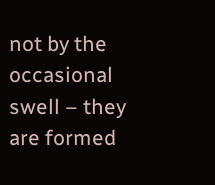not by the occasional swell – they are formed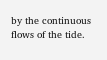by the continuous flows of the tide.